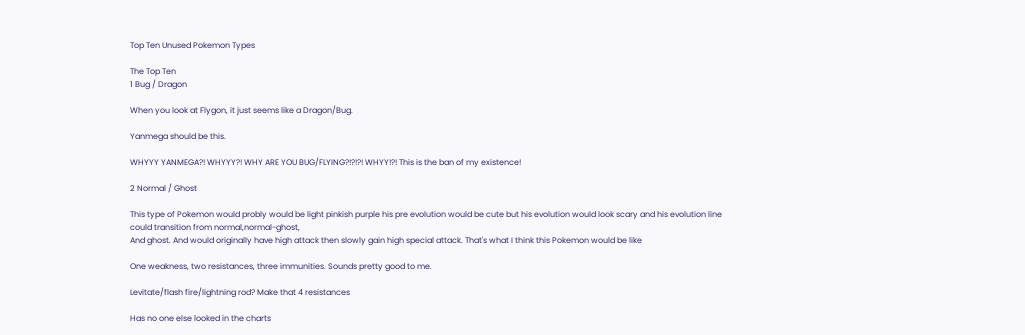Top Ten Unused Pokemon Types

The Top Ten
1 Bug / Dragon

When you look at Flygon, it just seems like a Dragon/Bug.

Yanmega should be this.

WHYYY YANMEGA?! WHYYY?! WHY ARE YOU BUG/FLYING?!?!?! WHYY!?! This is the ban of my existence!

2 Normal / Ghost

This type of Pokemon would probly would be light pinkish purple his pre evolution would be cute but his evolution would look scary and his evolution line could transition from normal,normal-ghost,
And ghost. And would originally have high attack then slowly gain high special attack. That's what I think this Pokemon would be like

One weakness, two resistances, three immunities. Sounds pretty good to me.

Levitate/flash fire/lightning rod? Make that 4 resistances

Has no one else looked in the charts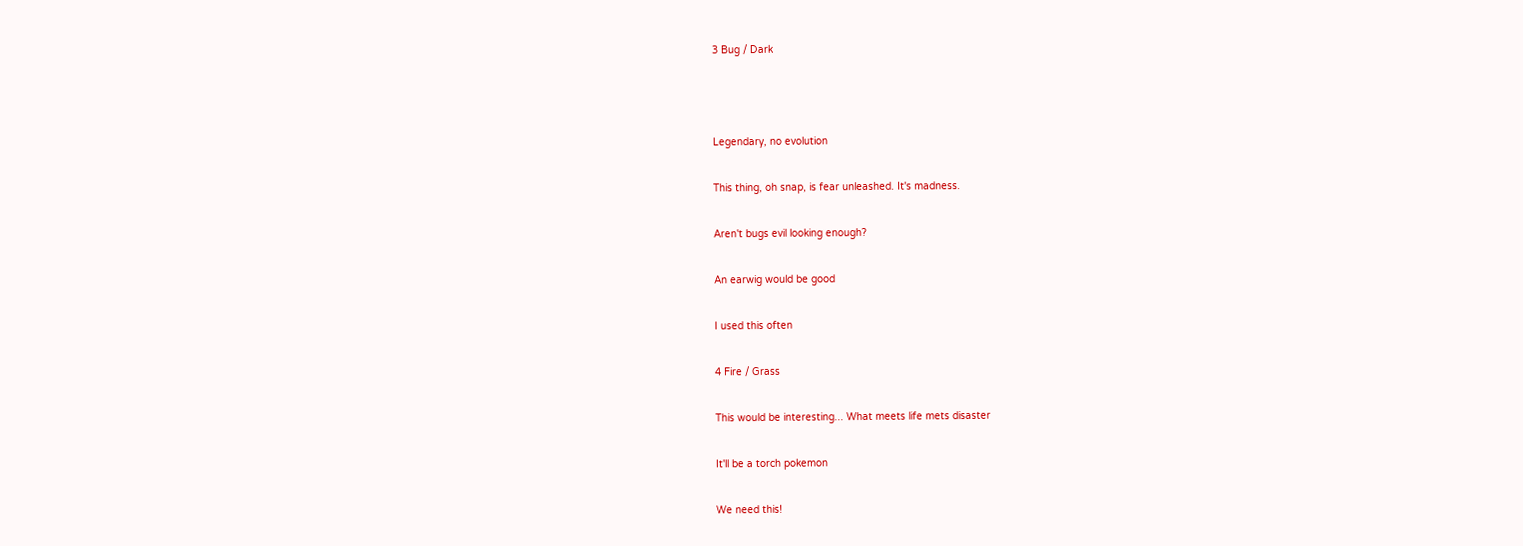3 Bug / Dark



Legendary, no evolution

This thing, oh snap, is fear unleashed. It's madness.

Aren't bugs evil looking enough?

An earwig would be good

I used this often

4 Fire / Grass

This would be interesting... What meets life mets disaster

It'll be a torch pokemon

We need this!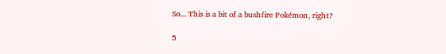So... This is a bit of a bushfire Pokémon, right?

5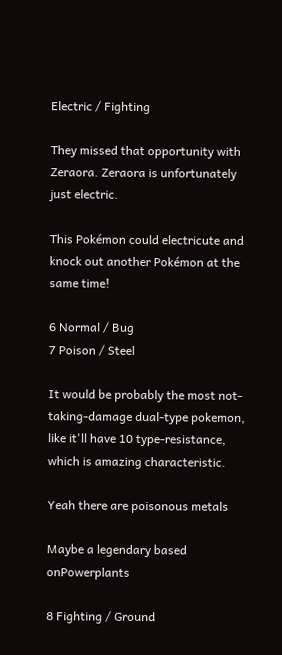Electric / Fighting

They missed that opportunity with Zeraora. Zeraora is unfortunately just electric.

This Pokémon could electricute and knock out another Pokémon at the same time!

6 Normal / Bug
7 Poison / Steel

It would be probably the most not-taking-damage dual-type pokemon, like it'll have 10 type-resistance, which is amazing characteristic.

Yeah there are poisonous metals

Maybe a legendary based onPowerplants

8 Fighting / Ground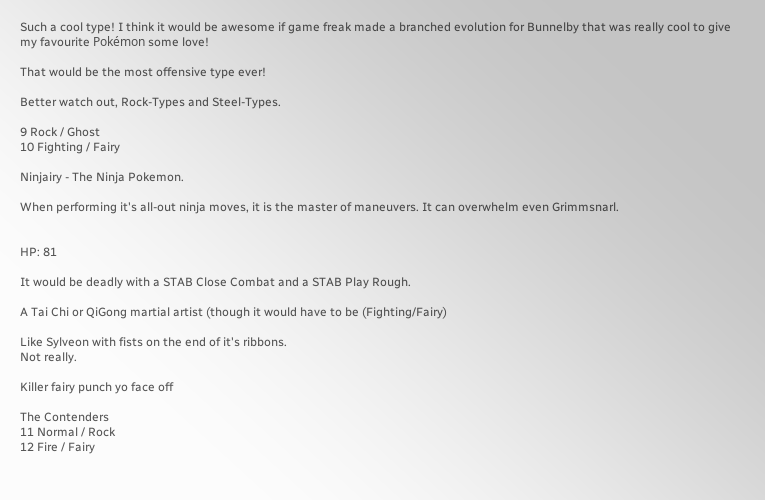Such a cool type! I think it would be awesome if game freak made a branched evolution for Bunnelby that was really cool to give my favourite Pokémon some love!

That would be the most offensive type ever!

Better watch out, Rock-Types and Steel-Types.

9 Rock / Ghost
10 Fighting / Fairy

Ninjairy - The Ninja Pokemon.

When performing it's all-out ninja moves, it is the master of maneuvers. It can overwhelm even Grimmsnarl.


HP: 81

It would be deadly with a STAB Close Combat and a STAB Play Rough.

A Tai Chi or QiGong martial artist (though it would have to be (Fighting/Fairy)

Like Sylveon with fists on the end of it's ribbons.
Not really.

Killer fairy punch yo face off

The Contenders
11 Normal / Rock
12 Fire / Fairy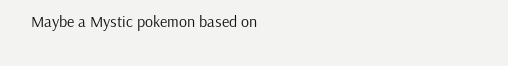Maybe a Mystic pokemon based on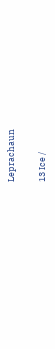Leprachaun

13 Ice /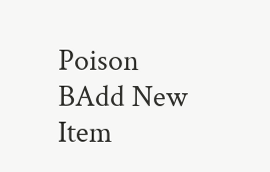Poison
BAdd New Item